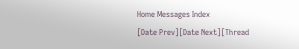Home Messages Index
[Date Prev][Date Next][Thread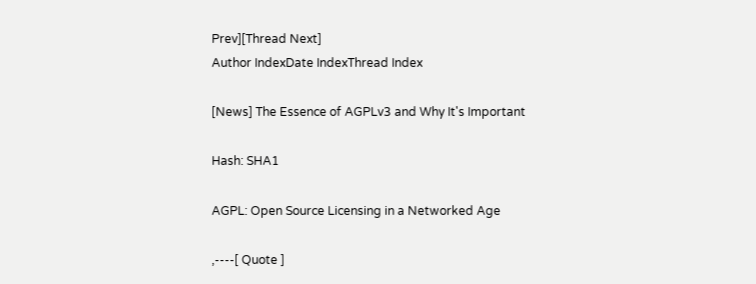Prev][Thread Next]
Author IndexDate IndexThread Index

[News] The Essence of AGPLv3 and Why It's Important

Hash: SHA1

AGPL: Open Source Licensing in a Networked Age

,----[ Quote ]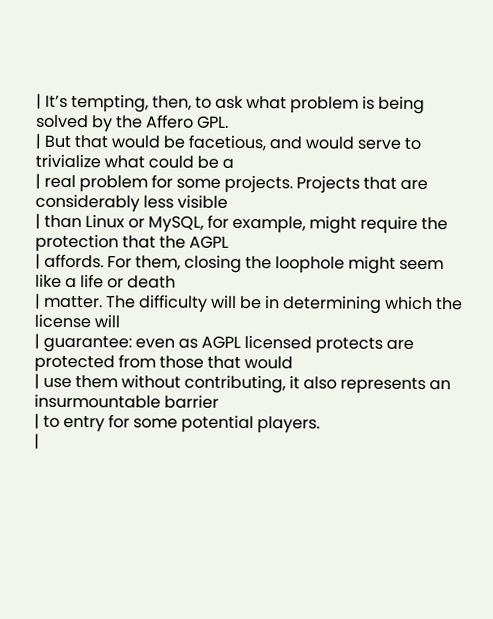| It’s tempting, then, to ask what problem is being solved by the Affero GPL.
| But that would be facetious, and would serve to trivialize what could be a
| real problem for some projects. Projects that are considerably less visible
| than Linux or MySQL, for example, might require the protection that the AGPL
| affords. For them, closing the loophole might seem like a life or death
| matter. The difficulty will be in determining which the license will
| guarantee: even as AGPL licensed protects are protected from those that would
| use them without contributing, it also represents an insurmountable barrier
| to entry for some potential players.
|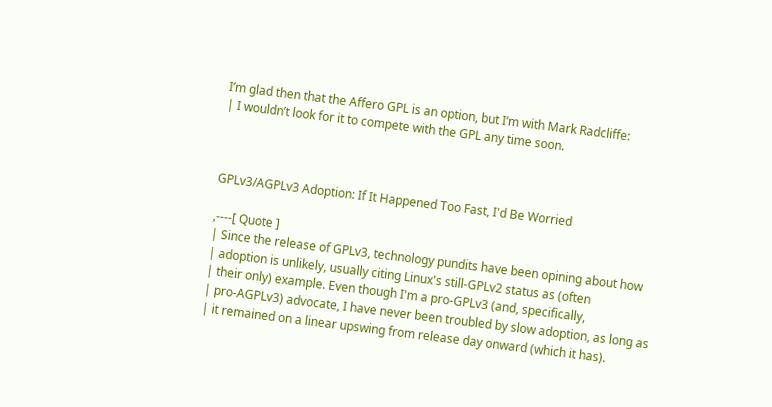I’m glad then that the Affero GPL is an option, but I’m with Mark Radcliffe:
| I wouldn’t look for it to compete with the GPL any time soon.



GPLv3/AGPLv3 Adoption: If It Happened Too Fast, I'd Be Worried

,----[ Quote ]
| Since the release of GPLv3, technology pundits have been opining about how
| adoption is unlikely, usually citing Linux's still-GPLv2 status as (often
| their only) example. Even though I'm a pro-GPLv3 (and, specifically,
| pro-AGPLv3) advocate, I have never been troubled by slow adoption, as long as
| it remained on a linear upswing from release day onward (which it has).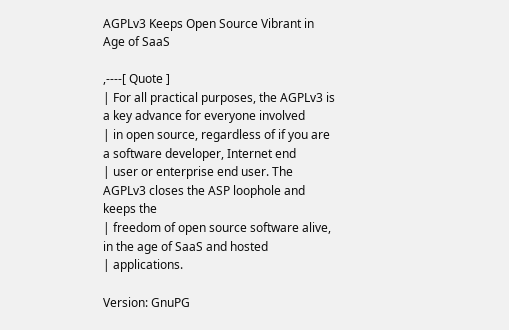AGPLv3 Keeps Open Source Vibrant in Age of SaaS

,----[ Quote ]
| For all practical purposes, the AGPLv3 is a key advance for everyone involved
| in open source, regardless of if you are a software developer, Internet end
| user or enterprise end user. The AGPLv3 closes the ASP loophole and keeps the
| freedom of open source software alive, in the age of SaaS and hosted
| applications.

Version: GnuPG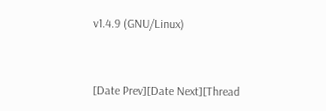v1.4.9 (GNU/Linux)


[Date Prev][Date Next][Thread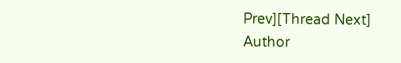Prev][Thread Next]
Author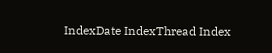IndexDate IndexThread Index